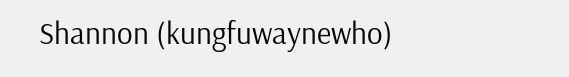Shannon (kungfuwaynewho)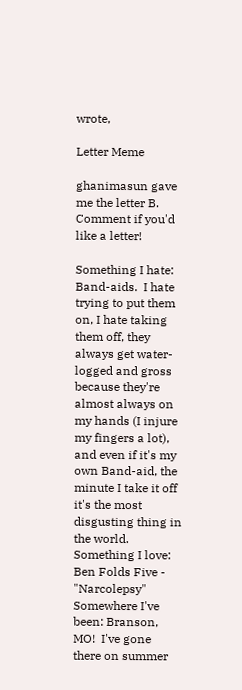wrote,

Letter Meme

ghanimasun gave me the letter B.  Comment if you'd like a letter!

Something I hate: Band-aids.  I hate trying to put them on, I hate taking them off, they always get water-logged and gross because they're almost always on my hands (I injure my fingers a lot), and even if it's my own Band-aid, the minute I take it off it's the most disgusting thing in the world.
Something I love: Ben Folds Five - "Narcolepsy"
Somewhere I've been: Branson, MO!  I've gone there on summer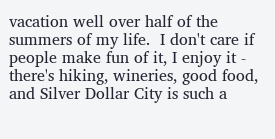vacation well over half of the summers of my life.  I don't care if people make fun of it, I enjoy it - there's hiking, wineries, good food, and Silver Dollar City is such a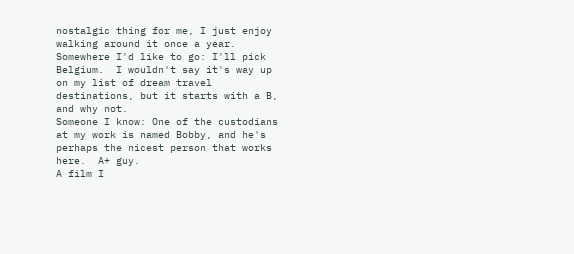nostalgic thing for me, I just enjoy walking around it once a year.
Somewhere I'd like to go: I'll pick Belgium.  I wouldn't say it's way up on my list of dream travel destinations, but it starts with a B, and why not.
Someone I know: One of the custodians at my work is named Bobby, and he's perhaps the nicest person that works here.  A+ guy.
A film I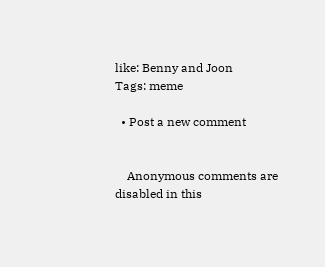like: Benny and Joon
Tags: meme

  • Post a new comment


    Anonymous comments are disabled in this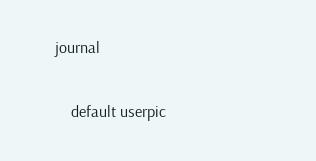journal

    default userpic